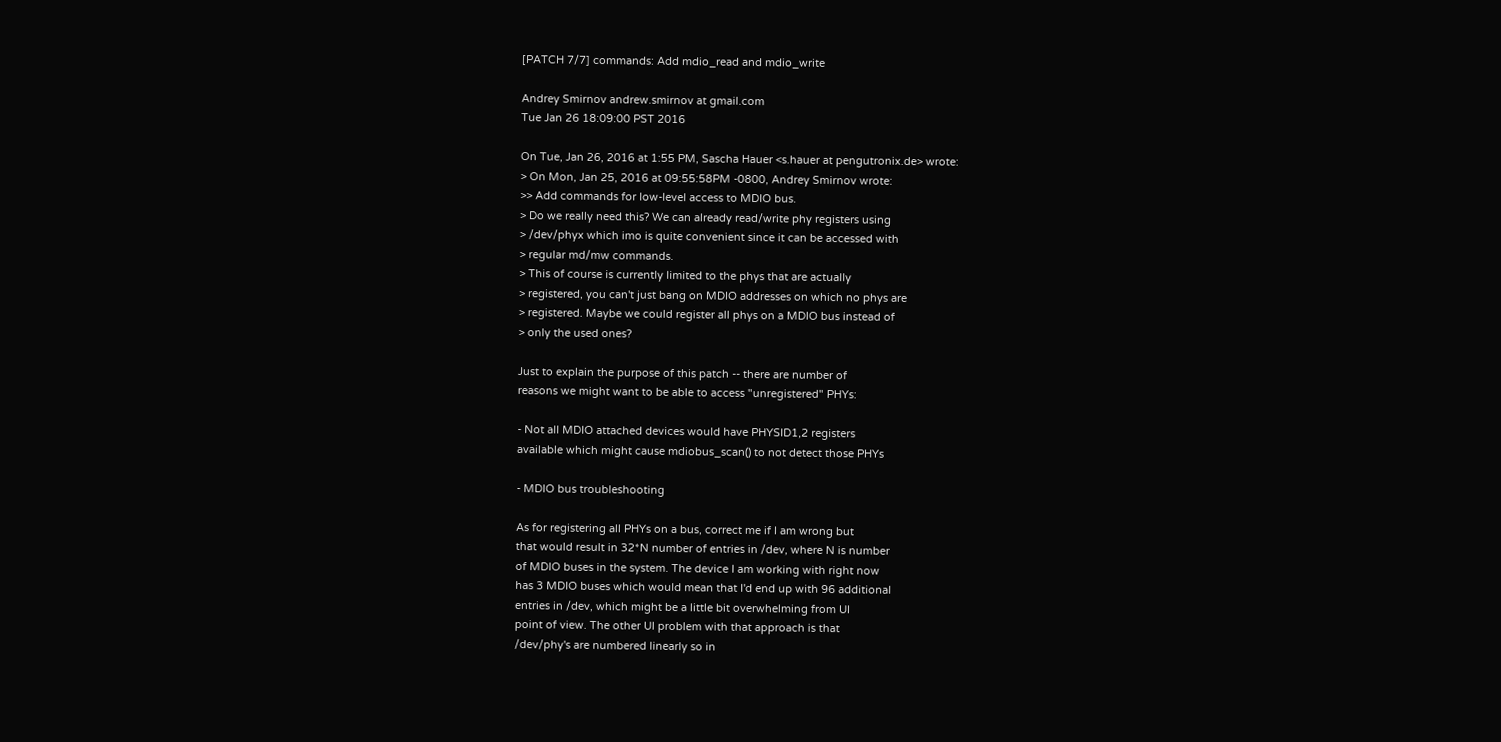[PATCH 7/7] commands: Add mdio_read and mdio_write

Andrey Smirnov andrew.smirnov at gmail.com
Tue Jan 26 18:09:00 PST 2016

On Tue, Jan 26, 2016 at 1:55 PM, Sascha Hauer <s.hauer at pengutronix.de> wrote:
> On Mon, Jan 25, 2016 at 09:55:58PM -0800, Andrey Smirnov wrote:
>> Add commands for low-level access to MDIO bus.
> Do we really need this? We can already read/write phy registers using
> /dev/phyx which imo is quite convenient since it can be accessed with
> regular md/mw commands.
> This of course is currently limited to the phys that are actually
> registered, you can't just bang on MDIO addresses on which no phys are
> registered. Maybe we could register all phys on a MDIO bus instead of
> only the used ones?

Just to explain the purpose of this patch -- there are number of
reasons we might want to be able to access "unregistered" PHYs:

- Not all MDIO attached devices would have PHYSID1,2 registers
available which might cause mdiobus_scan() to not detect those PHYs

- MDIO bus troubleshooting

As for registering all PHYs on a bus, correct me if I am wrong but
that would result in 32*N number of entries in /dev, where N is number
of MDIO buses in the system. The device I am working with right now
has 3 MDIO buses which would mean that I'd end up with 96 additional
entries in /dev, which might be a little bit overwhelming from UI
point of view. The other UI problem with that approach is that
/dev/phy's are numbered linearly so in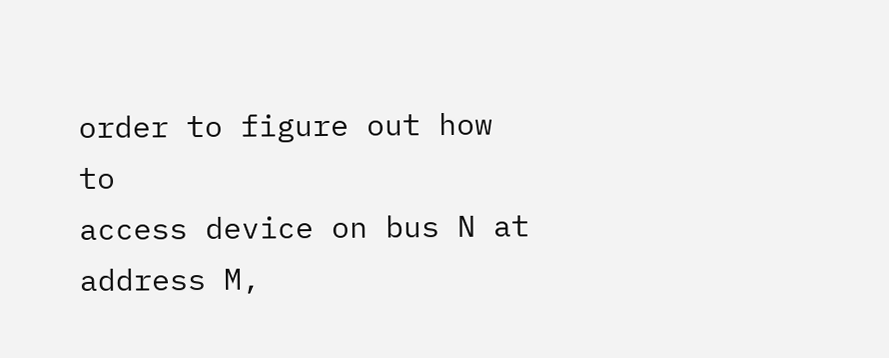order to figure out how to
access device on bus N at address M,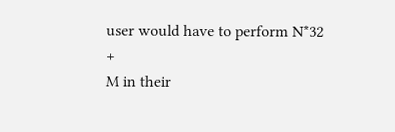user would have to perform N*32 +
M in their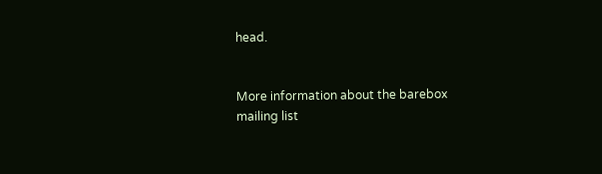head.


More information about the barebox mailing list